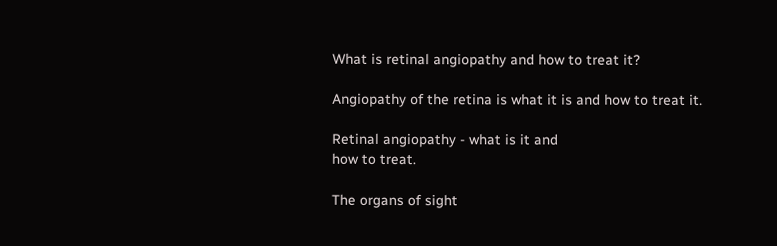What is retinal angiopathy and how to treat it?

Angiopathy of the retina is what it is and how to treat it.

Retinal angiopathy - what is it and
how to treat.

The organs of sight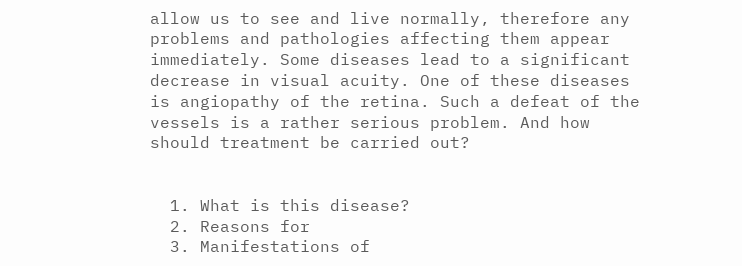allow us to see and live normally, therefore any problems and pathologies affecting them appear immediately. Some diseases lead to a significant decrease in visual acuity. One of these diseases is angiopathy of the retina. Such a defeat of the vessels is a rather serious problem. And how should treatment be carried out?


  1. What is this disease?
  2. Reasons for
  3. Manifestations of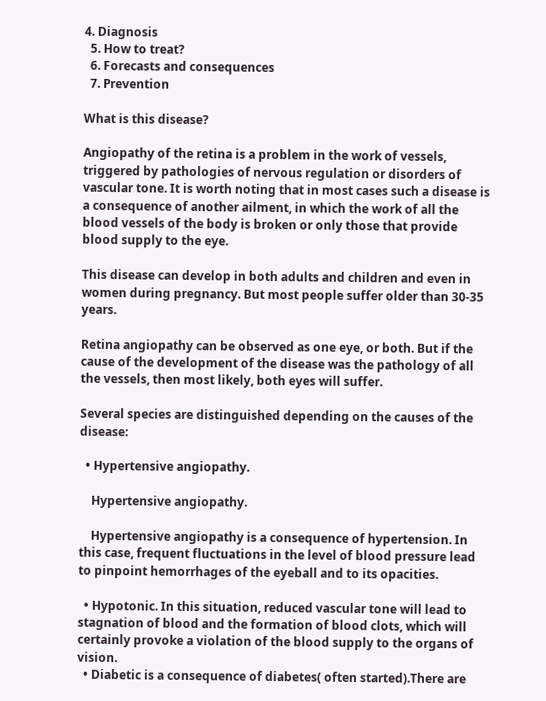4. Diagnosis
  5. How to treat?
  6. Forecasts and consequences
  7. Prevention

What is this disease?

Angiopathy of the retina is a problem in the work of vessels, triggered by pathologies of nervous regulation or disorders of vascular tone. It is worth noting that in most cases such a disease is a consequence of another ailment, in which the work of all the blood vessels of the body is broken or only those that provide blood supply to the eye.

This disease can develop in both adults and children and even in women during pregnancy. But most people suffer older than 30-35 years.

Retina angiopathy can be observed as one eye, or both. But if the cause of the development of the disease was the pathology of all the vessels, then most likely, both eyes will suffer.

Several species are distinguished depending on the causes of the disease:

  • Hypertensive angiopathy.

    Hypertensive angiopathy.

    Hypertensive angiopathy is a consequence of hypertension. In this case, frequent fluctuations in the level of blood pressure lead to pinpoint hemorrhages of the eyeball and to its opacities.

  • Hypotonic. In this situation, reduced vascular tone will lead to stagnation of blood and the formation of blood clots, which will certainly provoke a violation of the blood supply to the organs of vision.
  • Diabetic is a consequence of diabetes( often started).There are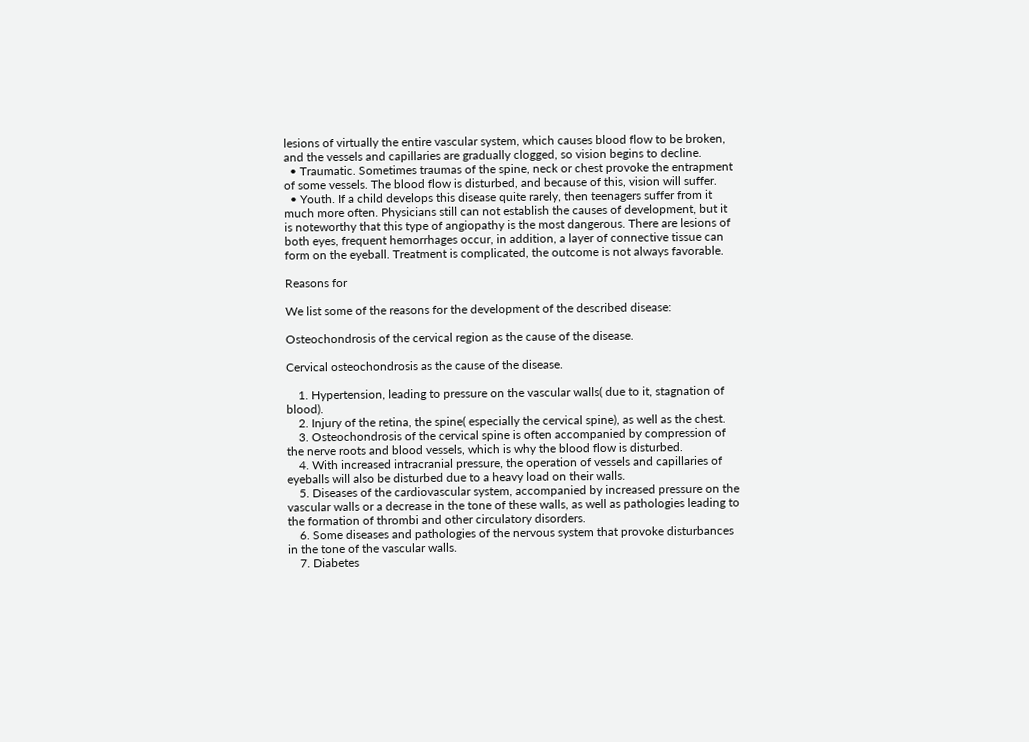lesions of virtually the entire vascular system, which causes blood flow to be broken, and the vessels and capillaries are gradually clogged, so vision begins to decline.
  • Traumatic. Sometimes traumas of the spine, neck or chest provoke the entrapment of some vessels. The blood flow is disturbed, and because of this, vision will suffer.
  • Youth. If a child develops this disease quite rarely, then teenagers suffer from it much more often. Physicians still can not establish the causes of development, but it is noteworthy that this type of angiopathy is the most dangerous. There are lesions of both eyes, frequent hemorrhages occur, in addition, a layer of connective tissue can form on the eyeball. Treatment is complicated, the outcome is not always favorable.

Reasons for

We list some of the reasons for the development of the described disease:

Osteochondrosis of the cervical region as the cause of the disease.

Cervical osteochondrosis as the cause of the disease.

    1. Hypertension, leading to pressure on the vascular walls( due to it, stagnation of blood).
    2. Injury of the retina, the spine( especially the cervical spine), as well as the chest.
    3. Osteochondrosis of the cervical spine is often accompanied by compression of the nerve roots and blood vessels, which is why the blood flow is disturbed.
    4. With increased intracranial pressure, the operation of vessels and capillaries of eyeballs will also be disturbed due to a heavy load on their walls.
    5. Diseases of the cardiovascular system, accompanied by increased pressure on the vascular walls or a decrease in the tone of these walls, as well as pathologies leading to the formation of thrombi and other circulatory disorders.
    6. Some diseases and pathologies of the nervous system that provoke disturbances in the tone of the vascular walls.
    7. Diabetes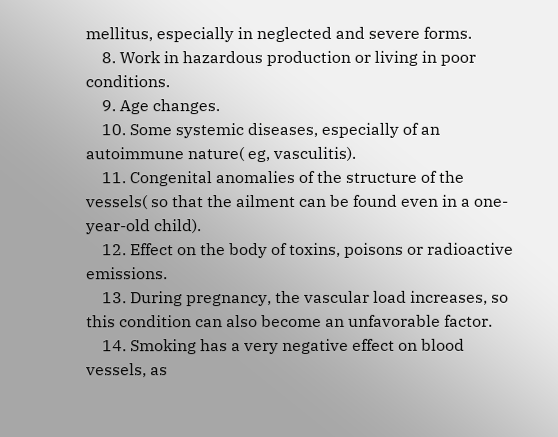mellitus, especially in neglected and severe forms.
    8. Work in hazardous production or living in poor conditions.
    9. Age changes.
    10. Some systemic diseases, especially of an autoimmune nature( eg, vasculitis).
    11. Congenital anomalies of the structure of the vessels( so that the ailment can be found even in a one-year-old child).
    12. Effect on the body of toxins, poisons or radioactive emissions.
    13. During pregnancy, the vascular load increases, so this condition can also become an unfavorable factor.
    14. Smoking has a very negative effect on blood vessels, as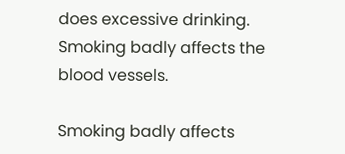does excessive drinking.
Smoking badly affects the blood vessels.

Smoking badly affects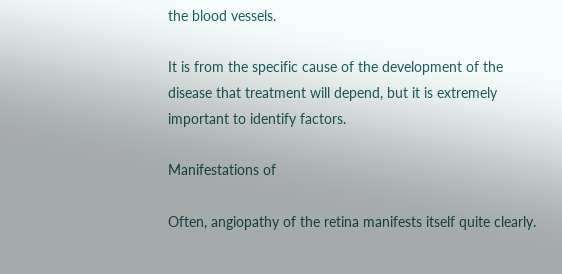the blood vessels.

It is from the specific cause of the development of the disease that treatment will depend, but it is extremely important to identify factors.

Manifestations of

Often, angiopathy of the retina manifests itself quite clearly.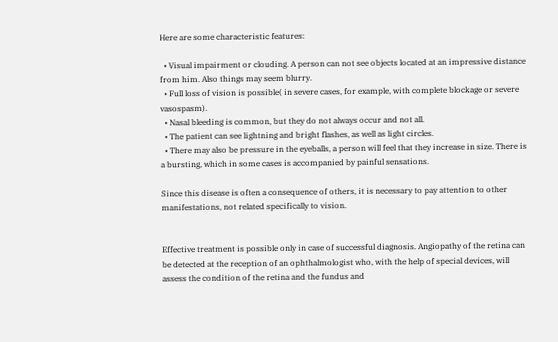Here are some characteristic features:

  • Visual impairment or clouding. A person can not see objects located at an impressive distance from him. Also things may seem blurry.
  • Full loss of vision is possible( in severe cases, for example, with complete blockage or severe vasospasm).
  • Nasal bleeding is common, but they do not always occur and not all.
  • The patient can see lightning and bright flashes, as well as light circles.
  • There may also be pressure in the eyeballs, a person will feel that they increase in size. There is a bursting, which in some cases is accompanied by painful sensations.

Since this disease is often a consequence of others, it is necessary to pay attention to other manifestations, not related specifically to vision.


Effective treatment is possible only in case of successful diagnosis. Angiopathy of the retina can be detected at the reception of an ophthalmologist who, with the help of special devices, will assess the condition of the retina and the fundus and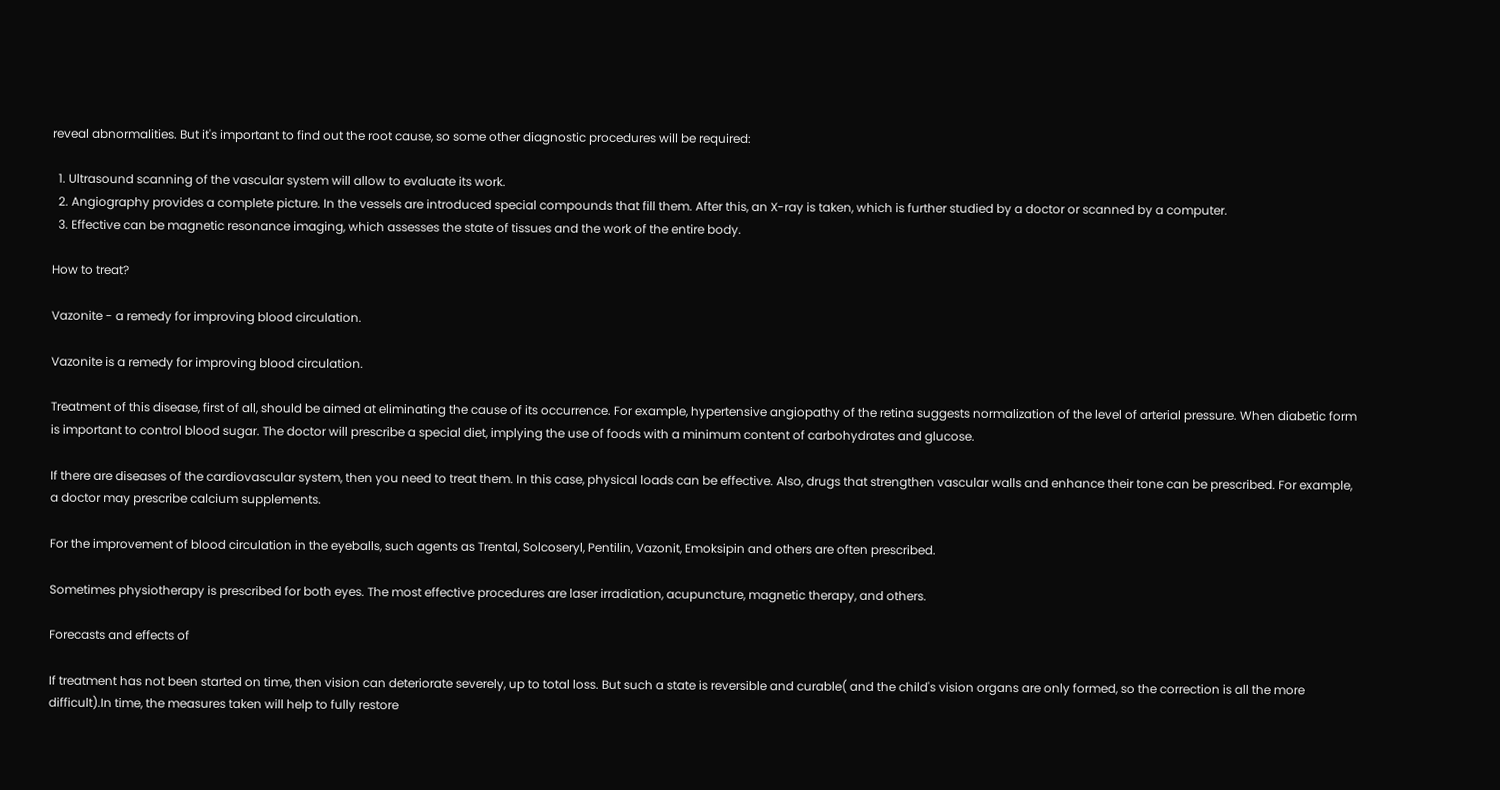reveal abnormalities. But it's important to find out the root cause, so some other diagnostic procedures will be required:

  1. Ultrasound scanning of the vascular system will allow to evaluate its work.
  2. Angiography provides a complete picture. In the vessels are introduced special compounds that fill them. After this, an X-ray is taken, which is further studied by a doctor or scanned by a computer.
  3. Effective can be magnetic resonance imaging, which assesses the state of tissues and the work of the entire body.

How to treat?

Vazonite - a remedy for improving blood circulation.

Vazonite is a remedy for improving blood circulation.

Treatment of this disease, first of all, should be aimed at eliminating the cause of its occurrence. For example, hypertensive angiopathy of the retina suggests normalization of the level of arterial pressure. When diabetic form is important to control blood sugar. The doctor will prescribe a special diet, implying the use of foods with a minimum content of carbohydrates and glucose.

If there are diseases of the cardiovascular system, then you need to treat them. In this case, physical loads can be effective. Also, drugs that strengthen vascular walls and enhance their tone can be prescribed. For example, a doctor may prescribe calcium supplements.

For the improvement of blood circulation in the eyeballs, such agents as Trental, Solcoseryl, Pentilin, Vazonit, Emoksipin and others are often prescribed.

Sometimes physiotherapy is prescribed for both eyes. The most effective procedures are laser irradiation, acupuncture, magnetic therapy, and others.

Forecasts and effects of

If treatment has not been started on time, then vision can deteriorate severely, up to total loss. But such a state is reversible and curable( and the child's vision organs are only formed, so the correction is all the more difficult).In time, the measures taken will help to fully restore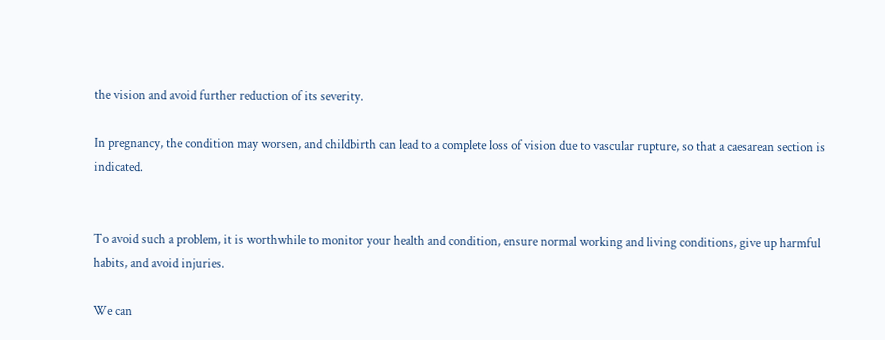the vision and avoid further reduction of its severity.

In pregnancy, the condition may worsen, and childbirth can lead to a complete loss of vision due to vascular rupture, so that a caesarean section is indicated.


To avoid such a problem, it is worthwhile to monitor your health and condition, ensure normal working and living conditions, give up harmful habits, and avoid injuries.

We can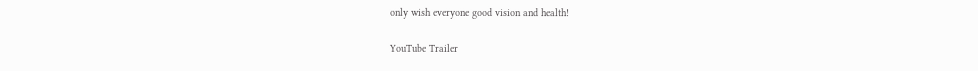only wish everyone good vision and health!

YouTube Trailer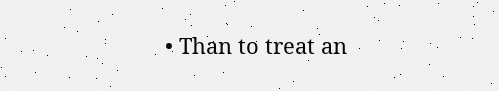• Than to treat an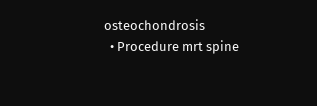osteochondrosis
  • Procedure mrt spine